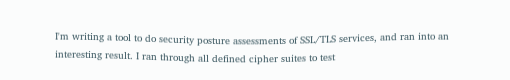I'm writing a tool to do security posture assessments of SSL/TLS services, and ran into an interesting result. I ran through all defined cipher suites to test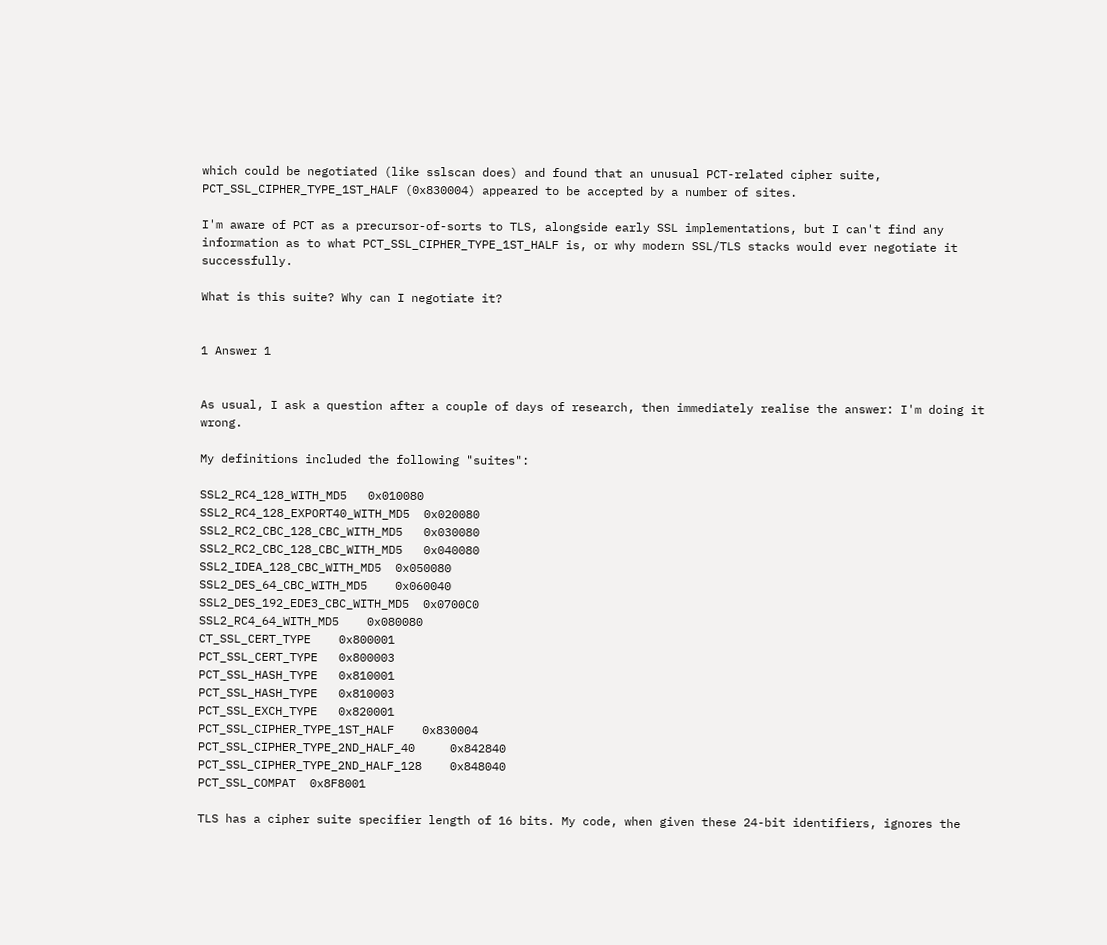which could be negotiated (like sslscan does) and found that an unusual PCT-related cipher suite, PCT_SSL_CIPHER_TYPE_1ST_HALF (0x830004) appeared to be accepted by a number of sites.

I'm aware of PCT as a precursor-of-sorts to TLS, alongside early SSL implementations, but I can't find any information as to what PCT_SSL_CIPHER_TYPE_1ST_HALF is, or why modern SSL/TLS stacks would ever negotiate it successfully.

What is this suite? Why can I negotiate it?


1 Answer 1


As usual, I ask a question after a couple of days of research, then immediately realise the answer: I'm doing it wrong.

My definitions included the following "suites":

SSL2_RC4_128_WITH_MD5   0x010080
SSL2_RC4_128_EXPORT40_WITH_MD5  0x020080
SSL2_RC2_CBC_128_CBC_WITH_MD5   0x030080
SSL2_RC2_CBC_128_CBC_WITH_MD5   0x040080
SSL2_IDEA_128_CBC_WITH_MD5  0x050080
SSL2_DES_64_CBC_WITH_MD5    0x060040
SSL2_DES_192_EDE3_CBC_WITH_MD5  0x0700C0
SSL2_RC4_64_WITH_MD5    0x080080
CT_SSL_CERT_TYPE    0x800001
PCT_SSL_CERT_TYPE   0x800003
PCT_SSL_HASH_TYPE   0x810001
PCT_SSL_HASH_TYPE   0x810003
PCT_SSL_EXCH_TYPE   0x820001
PCT_SSL_CIPHER_TYPE_1ST_HALF    0x830004
PCT_SSL_CIPHER_TYPE_2ND_HALF_40     0x842840
PCT_SSL_CIPHER_TYPE_2ND_HALF_128    0x848040
PCT_SSL_COMPAT  0x8F8001

TLS has a cipher suite specifier length of 16 bits. My code, when given these 24-bit identifiers, ignores the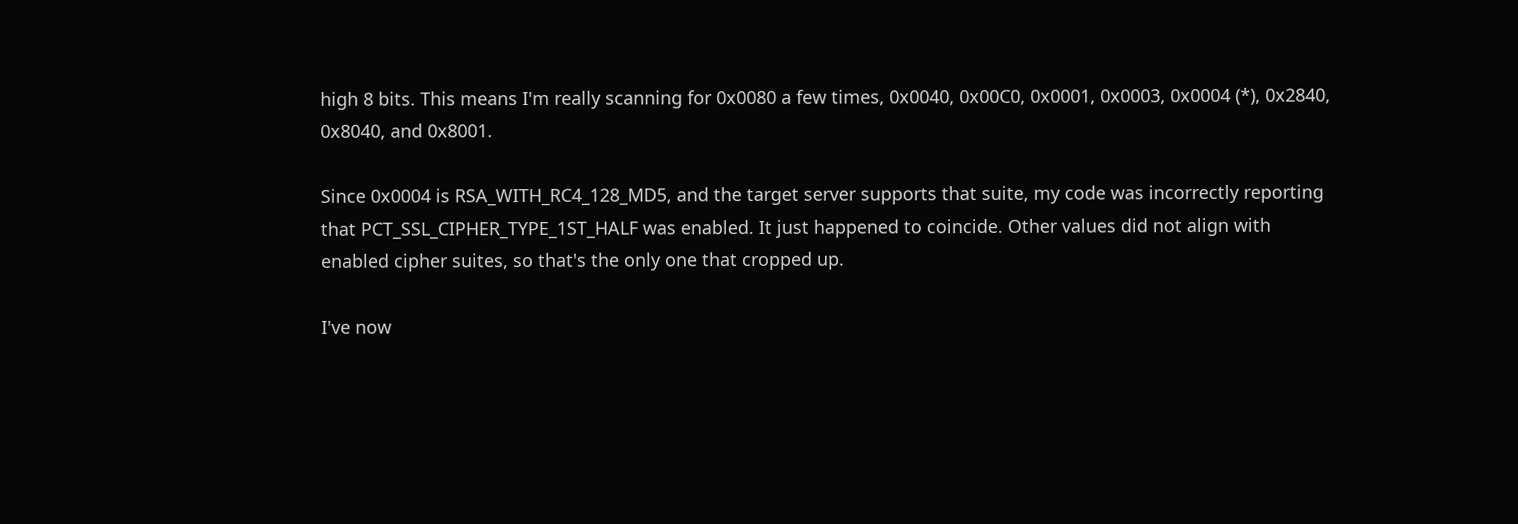high 8 bits. This means I'm really scanning for 0x0080 a few times, 0x0040, 0x00C0, 0x0001, 0x0003, 0x0004 (*), 0x2840, 0x8040, and 0x8001.

Since 0x0004 is RSA_WITH_RC4_128_MD5, and the target server supports that suite, my code was incorrectly reporting that PCT_SSL_CIPHER_TYPE_1ST_HALF was enabled. It just happened to coincide. Other values did not align with enabled cipher suites, so that's the only one that cropped up.

I've now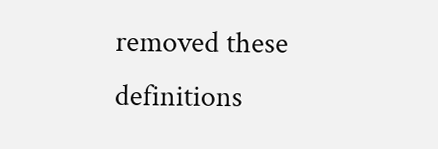removed these definitions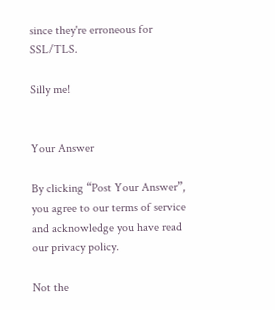since they're erroneous for SSL/TLS.

Silly me!


Your Answer

By clicking “Post Your Answer”, you agree to our terms of service and acknowledge you have read our privacy policy.

Not the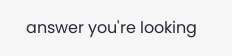answer you're looking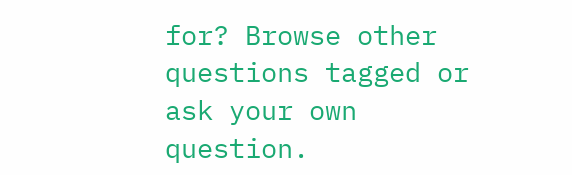for? Browse other questions tagged or ask your own question.